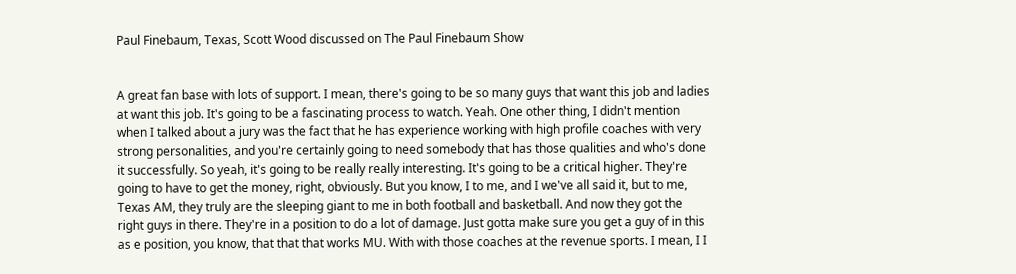Paul Finebaum, Texas, Scott Wood discussed on The Paul Finebaum Show


A great fan base with lots of support. I mean, there's going to be so many guys that want this job and ladies at want this job. It's going to be a fascinating process to watch. Yeah. One other thing, I didn't mention when I talked about a jury was the fact that he has experience working with high profile coaches with very strong personalities, and you're certainly going to need somebody that has those qualities and who's done it successfully. So yeah, it's going to be really really interesting. It's going to be a critical higher. They're going to have to get the money, right, obviously. But you know, I to me, and I we've all said it, but to me, Texas AM, they truly are the sleeping giant to me in both football and basketball. And now they got the right guys in there. They're in a position to do a lot of damage. Just gotta make sure you get a guy of in this as e position, you know, that that that works MU. With with those coaches at the revenue sports. I mean, I I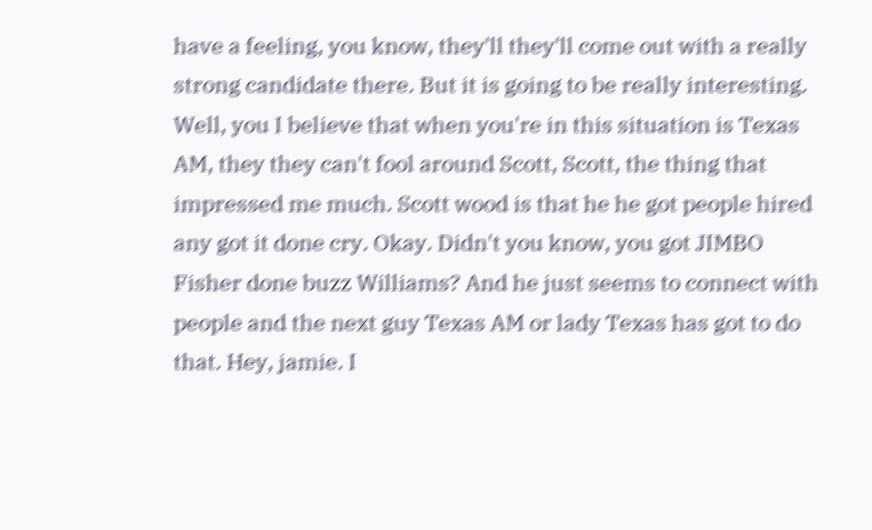have a feeling, you know, they'll they'll come out with a really strong candidate there. But it is going to be really interesting. Well, you I believe that when you're in this situation is Texas AM, they they can't fool around Scott, Scott, the thing that impressed me much. Scott wood is that he he got people hired any got it done cry. Okay. Didn't you know, you got JIMBO Fisher done buzz Williams? And he just seems to connect with people and the next guy Texas AM or lady Texas has got to do that. Hey, jamie. I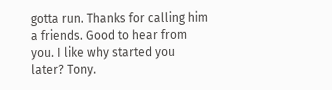gotta run. Thanks for calling him a friends. Good to hear from you. I like why started you later? Tony.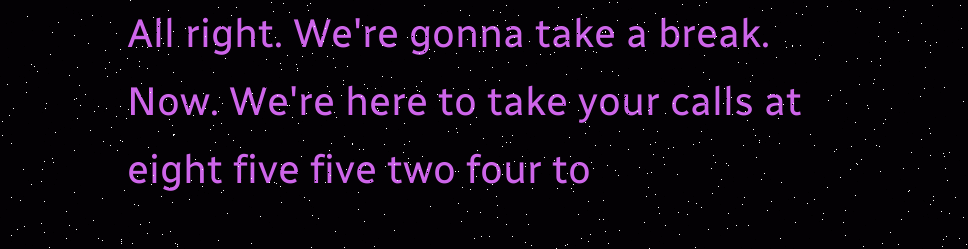All right. We're gonna take a break. Now. We're here to take your calls at eight five five two four to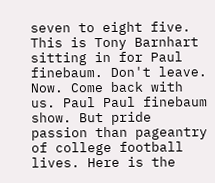seven to eight five. This is Tony Barnhart sitting in for Paul finebaum. Don't leave. Now. Come back with us. Paul Paul finebaum show. But pride passion than pageantry of college football lives. Here is the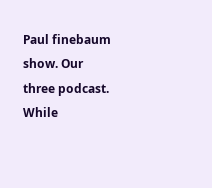Paul finebaum show. Our three podcast. While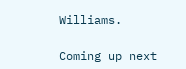Williams.

Coming up next